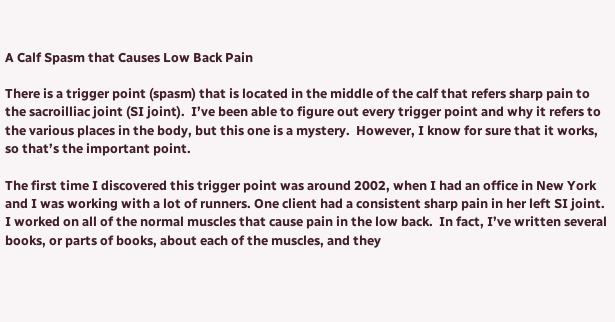A Calf Spasm that Causes Low Back Pain

There is a trigger point (spasm) that is located in the middle of the calf that refers sharp pain to the sacroilliac joint (SI joint).  I’ve been able to figure out every trigger point and why it refers to the various places in the body, but this one is a mystery.  However, I know for sure that it works, so that’s the important point.

The first time I discovered this trigger point was around 2002, when I had an office in New York and I was working with a lot of runners. One client had a consistent sharp pain in her left SI joint.  I worked on all of the normal muscles that cause pain in the low back.  In fact, I’ve written several books, or parts of books, about each of the muscles, and they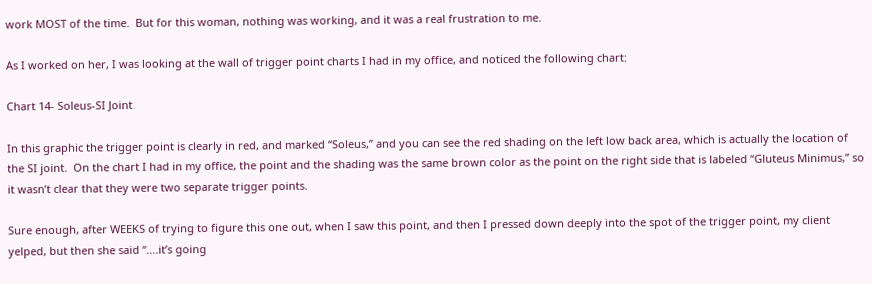work MOST of the time.  But for this woman, nothing was working, and it was a real frustration to me.

As I worked on her, I was looking at the wall of trigger point charts I had in my office, and noticed the following chart:

Chart 14- Soleus-SI Joint

In this graphic the trigger point is clearly in red, and marked “Soleus,” and you can see the red shading on the left low back area, which is actually the location of the SI joint.  On the chart I had in my office, the point and the shading was the same brown color as the point on the right side that is labeled “Gluteus Minimus,” so it wasn’t clear that they were two separate trigger points.

Sure enough, after WEEKS of trying to figure this one out, when I saw this point, and then I pressed down deeply into the spot of the trigger point, my client yelped, but then she said “….it’s going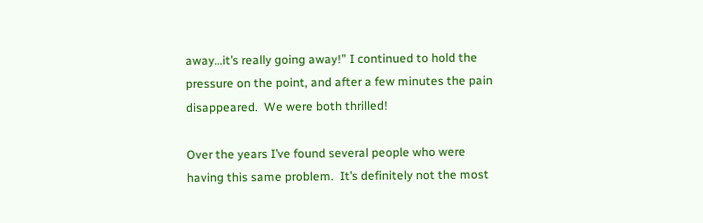away…it’s really going away!” I continued to hold the pressure on the point, and after a few minutes the pain disappeared.  We were both thrilled!

Over the years I’ve found several people who were having this same problem.  It’s definitely not the most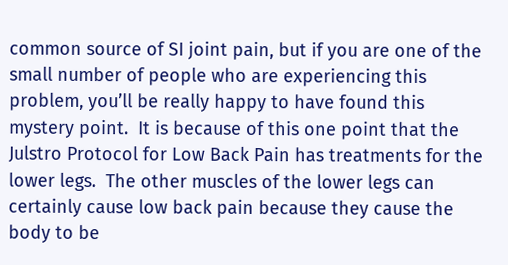common source of SI joint pain, but if you are one of the small number of people who are experiencing this problem, you’ll be really happy to have found this mystery point.  It is because of this one point that the Julstro Protocol for Low Back Pain has treatments for the lower legs.  The other muscles of the lower legs can certainly cause low back pain because they cause the body to be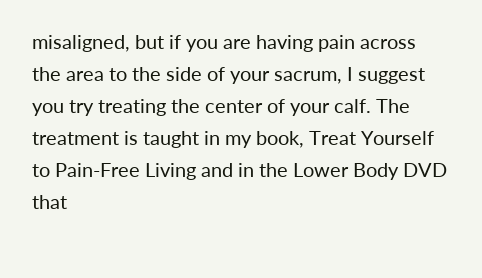misaligned, but if you are having pain across the area to the side of your sacrum, I suggest you try treating the center of your calf. The treatment is taught in my book, Treat Yourself to Pain-Free Living and in the Lower Body DVD that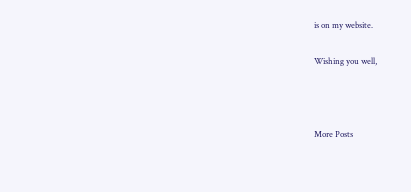is on my website.

Wishing you well,



More Posts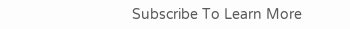Subscribe To Learn More